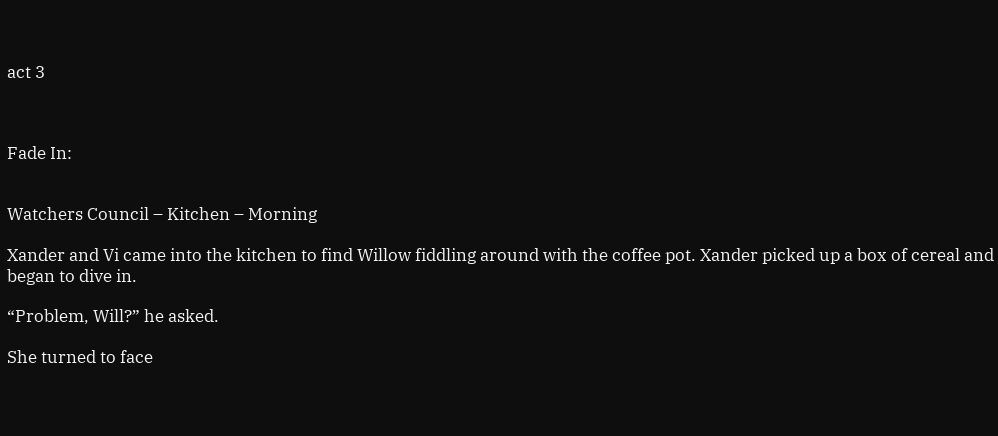act 3



Fade In:


Watchers Council – Kitchen – Morning

Xander and Vi came into the kitchen to find Willow fiddling around with the coffee pot. Xander picked up a box of cereal and began to dive in.

“Problem, Will?” he asked.

She turned to face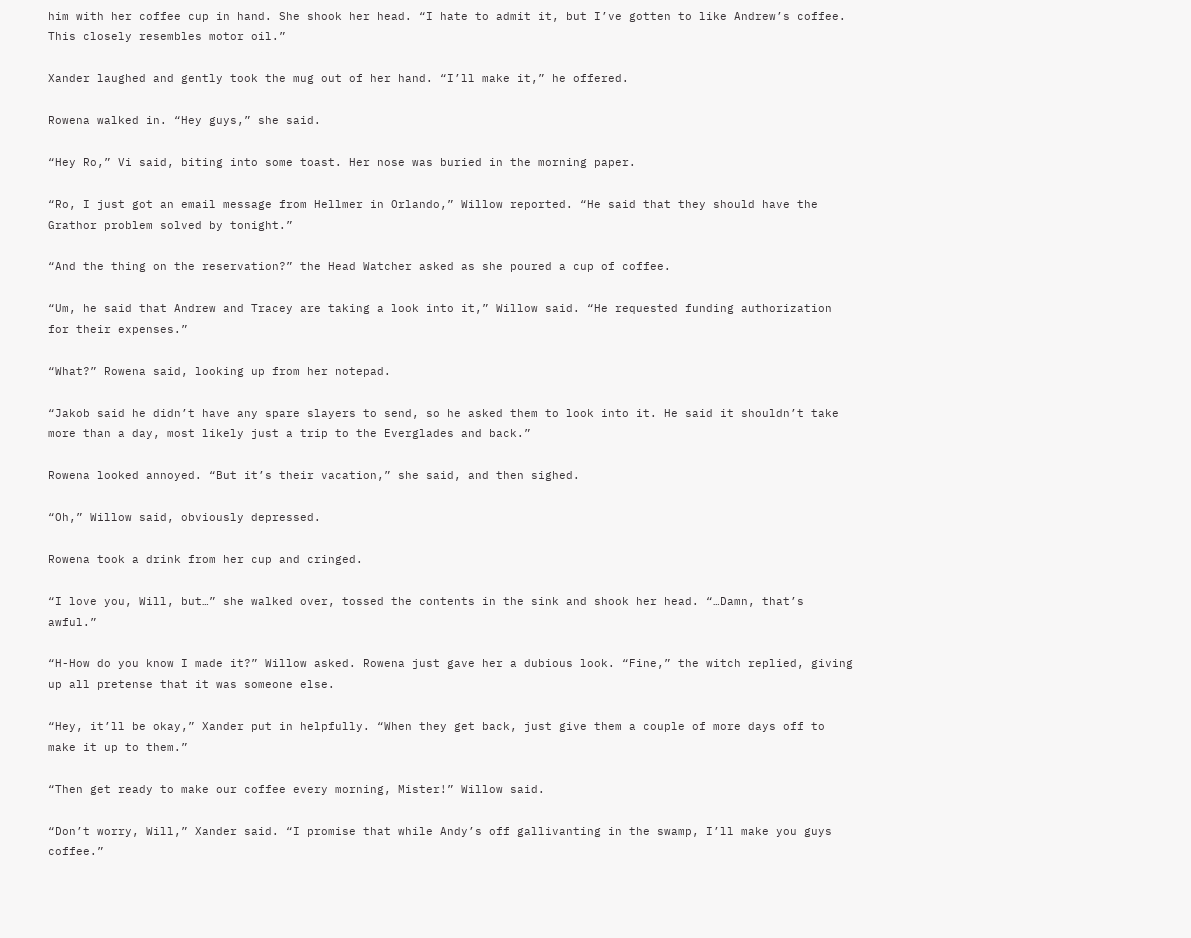him with her coffee cup in hand. She shook her head. “I hate to admit it, but I’ve gotten to like Andrew’s coffee. This closely resembles motor oil.”

Xander laughed and gently took the mug out of her hand. “I’ll make it,” he offered.

Rowena walked in. “Hey guys,” she said.

“Hey Ro,” Vi said, biting into some toast. Her nose was buried in the morning paper.

“Ro, I just got an email message from Hellmer in Orlando,” Willow reported. “He said that they should have the Grathor problem solved by tonight.”

“And the thing on the reservation?” the Head Watcher asked as she poured a cup of coffee.

“Um, he said that Andrew and Tracey are taking a look into it,” Willow said. “He requested funding authorization for their expenses.”

“What?” Rowena said, looking up from her notepad.

“Jakob said he didn’t have any spare slayers to send, so he asked them to look into it. He said it shouldn’t take more than a day, most likely just a trip to the Everglades and back.”

Rowena looked annoyed. “But it’s their vacation,” she said, and then sighed.

“Oh,” Willow said, obviously depressed.

Rowena took a drink from her cup and cringed.

“I love you, Will, but…” she walked over, tossed the contents in the sink and shook her head. “…Damn, that’s awful.”

“H-How do you know I made it?” Willow asked. Rowena just gave her a dubious look. “Fine,” the witch replied, giving up all pretense that it was someone else.

“Hey, it’ll be okay,” Xander put in helpfully. “When they get back, just give them a couple of more days off to make it up to them.”

“Then get ready to make our coffee every morning, Mister!” Willow said.

“Don’t worry, Will,” Xander said. “I promise that while Andy’s off gallivanting in the swamp, I’ll make you guys coffee.”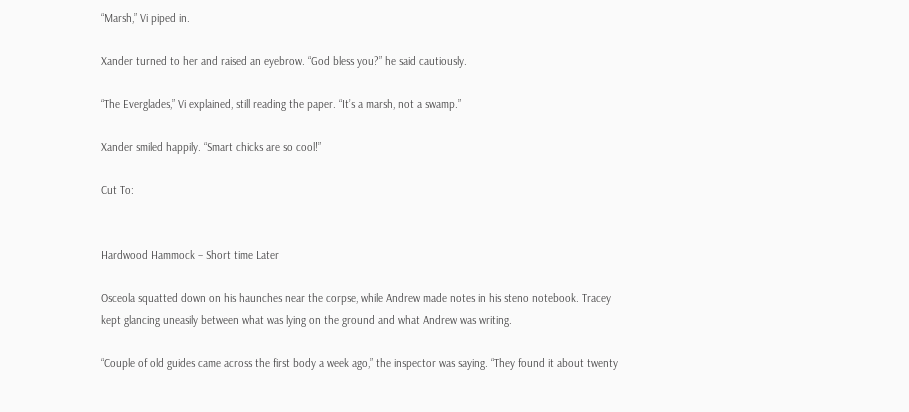“Marsh,” Vi piped in.

Xander turned to her and raised an eyebrow. “God bless you?” he said cautiously.

“The Everglades,” Vi explained, still reading the paper. “It’s a marsh, not a swamp.”

Xander smiled happily. “Smart chicks are so cool!”

Cut To:


Hardwood Hammock – Short time Later

Osceola squatted down on his haunches near the corpse, while Andrew made notes in his steno notebook. Tracey kept glancing uneasily between what was lying on the ground and what Andrew was writing.

“Couple of old guides came across the first body a week ago,” the inspector was saying. “They found it about twenty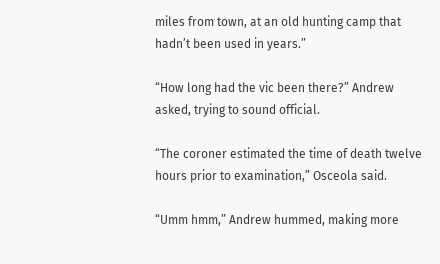miles from town, at an old hunting camp that hadn’t been used in years.”

“How long had the vic been there?” Andrew asked, trying to sound official.

“The coroner estimated the time of death twelve hours prior to examination,” Osceola said.

“Umm hmm,” Andrew hummed, making more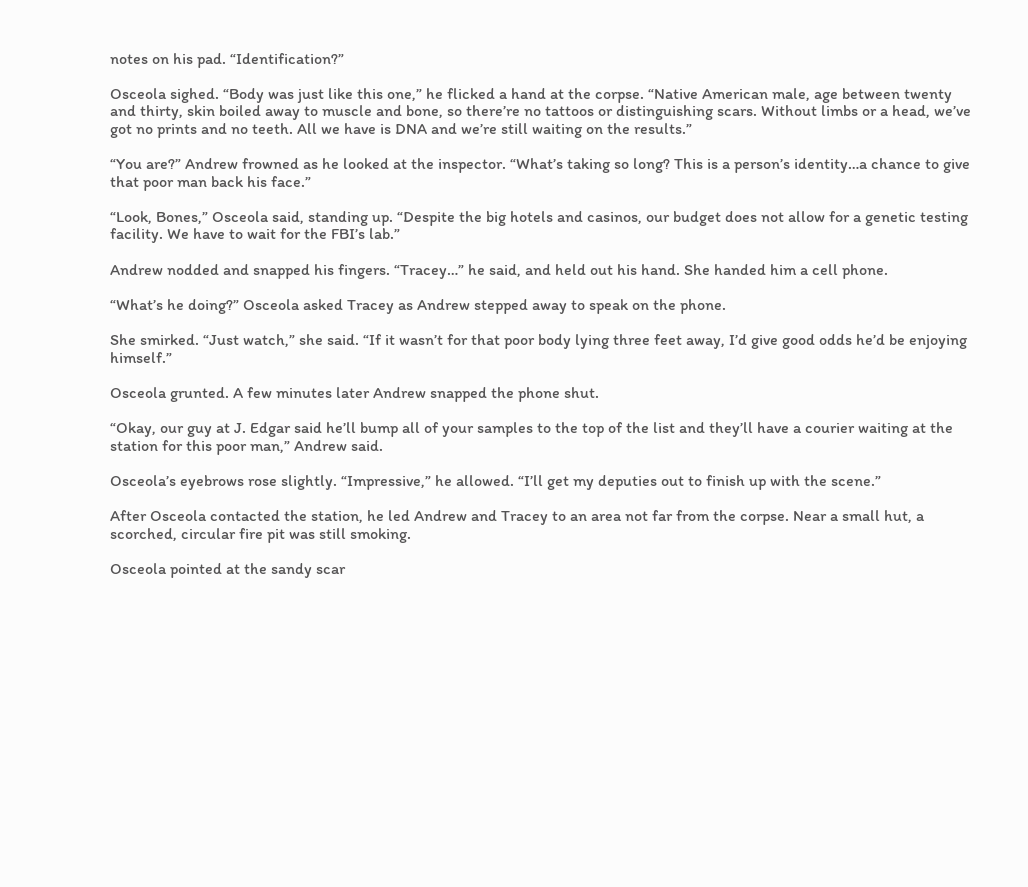notes on his pad. “Identification?”

Osceola sighed. “Body was just like this one,” he flicked a hand at the corpse. “Native American male, age between twenty and thirty, skin boiled away to muscle and bone, so there’re no tattoos or distinguishing scars. Without limbs or a head, we’ve got no prints and no teeth. All we have is DNA and we’re still waiting on the results.”

“You are?” Andrew frowned as he looked at the inspector. “What’s taking so long? This is a person’s identity…a chance to give that poor man back his face.”

“Look, Bones,” Osceola said, standing up. “Despite the big hotels and casinos, our budget does not allow for a genetic testing facility. We have to wait for the FBI’s lab.”

Andrew nodded and snapped his fingers. “Tracey…” he said, and held out his hand. She handed him a cell phone.

“What’s he doing?” Osceola asked Tracey as Andrew stepped away to speak on the phone.

She smirked. “Just watch,” she said. “If it wasn’t for that poor body lying three feet away, I’d give good odds he’d be enjoying himself.”

Osceola grunted. A few minutes later Andrew snapped the phone shut.

“Okay, our guy at J. Edgar said he’ll bump all of your samples to the top of the list and they’ll have a courier waiting at the station for this poor man,” Andrew said.

Osceola’s eyebrows rose slightly. “Impressive,” he allowed. “I’ll get my deputies out to finish up with the scene.”

After Osceola contacted the station, he led Andrew and Tracey to an area not far from the corpse. Near a small hut, a scorched, circular fire pit was still smoking.

Osceola pointed at the sandy scar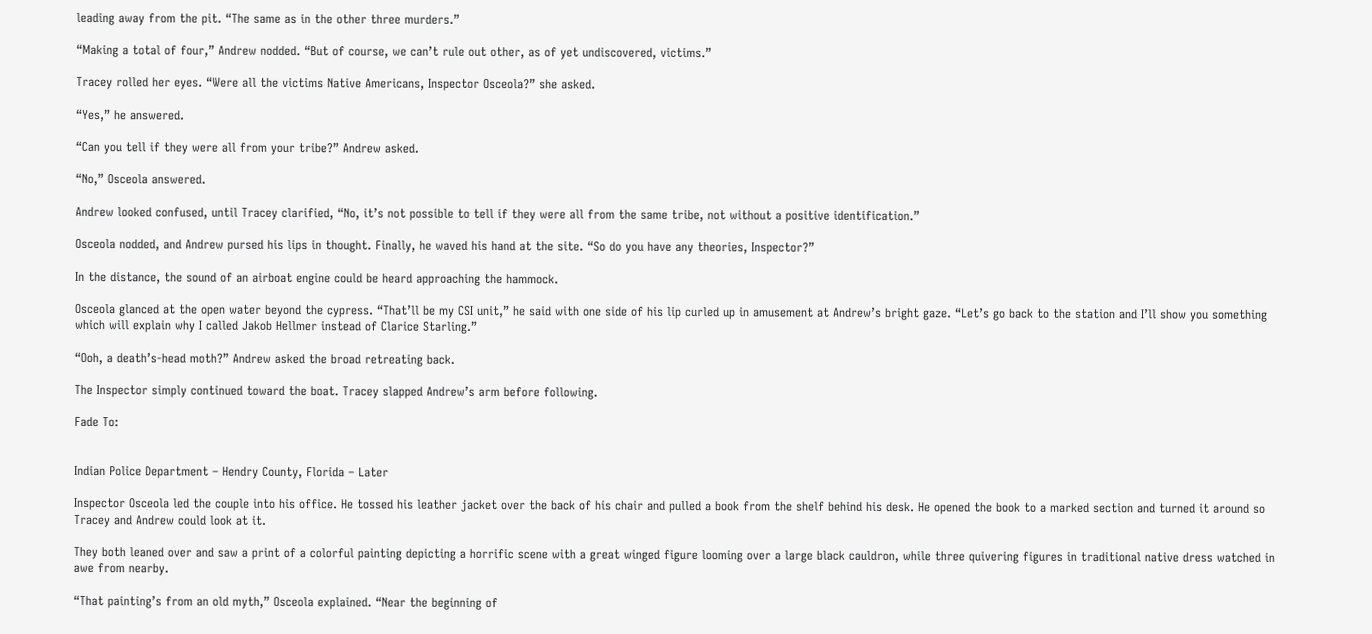leading away from the pit. “The same as in the other three murders.”

“Making a total of four,” Andrew nodded. “But of course, we can’t rule out other, as of yet undiscovered, victims.”

Tracey rolled her eyes. “Were all the victims Native Americans, Inspector Osceola?” she asked.

“Yes,” he answered.

“Can you tell if they were all from your tribe?” Andrew asked.

“No,” Osceola answered.

Andrew looked confused, until Tracey clarified, “No, it’s not possible to tell if they were all from the same tribe, not without a positive identification.”

Osceola nodded, and Andrew pursed his lips in thought. Finally, he waved his hand at the site. “So do you have any theories, Inspector?”

In the distance, the sound of an airboat engine could be heard approaching the hammock.

Osceola glanced at the open water beyond the cypress. “That’ll be my CSI unit,” he said with one side of his lip curled up in amusement at Andrew’s bright gaze. “Let’s go back to the station and I’ll show you something which will explain why I called Jakob Hellmer instead of Clarice Starling.”

“Ooh, a death’s-head moth?” Andrew asked the broad retreating back.

The Inspector simply continued toward the boat. Tracey slapped Andrew’s arm before following.

Fade To:


Indian Police Department – Hendry County, Florida – Later

Inspector Osceola led the couple into his office. He tossed his leather jacket over the back of his chair and pulled a book from the shelf behind his desk. He opened the book to a marked section and turned it around so Tracey and Andrew could look at it.

They both leaned over and saw a print of a colorful painting depicting a horrific scene with a great winged figure looming over a large black cauldron, while three quivering figures in traditional native dress watched in awe from nearby.

“That painting’s from an old myth,” Osceola explained. “Near the beginning of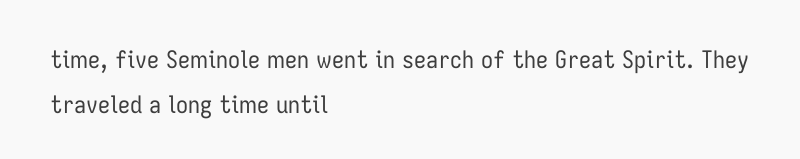time, five Seminole men went in search of the Great Spirit. They traveled a long time until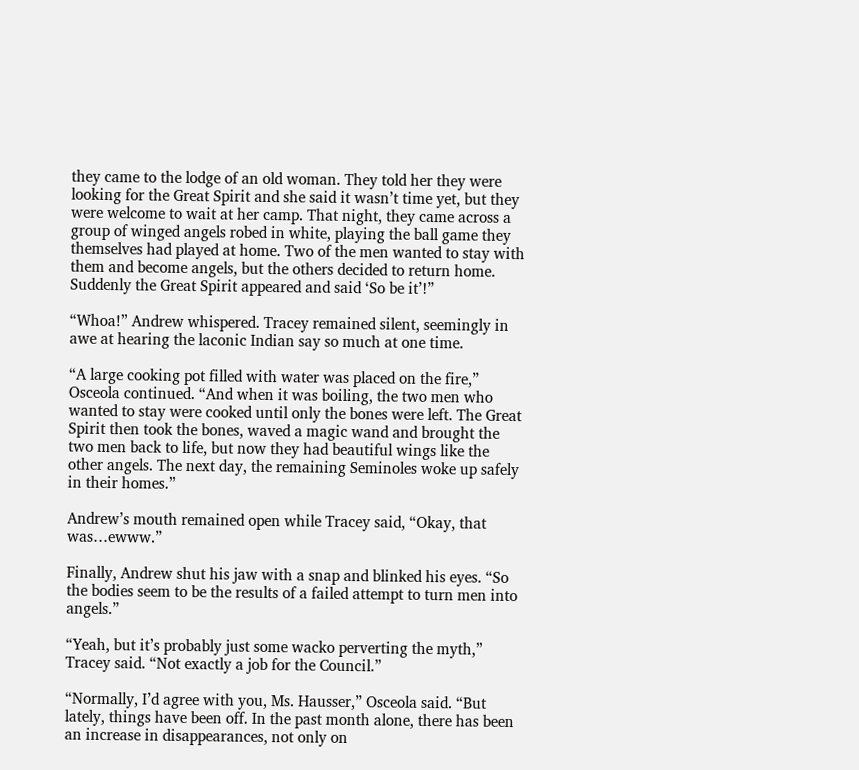they came to the lodge of an old woman. They told her they were looking for the Great Spirit and she said it wasn’t time yet, but they were welcome to wait at her camp. That night, they came across a group of winged angels robed in white, playing the ball game they themselves had played at home. Two of the men wanted to stay with them and become angels, but the others decided to return home. Suddenly the Great Spirit appeared and said ‘So be it’!”

“Whoa!” Andrew whispered. Tracey remained silent, seemingly in awe at hearing the laconic Indian say so much at one time.

“A large cooking pot filled with water was placed on the fire,” Osceola continued. “And when it was boiling, the two men who wanted to stay were cooked until only the bones were left. The Great Spirit then took the bones, waved a magic wand and brought the two men back to life, but now they had beautiful wings like the other angels. The next day, the remaining Seminoles woke up safely in their homes.”

Andrew’s mouth remained open while Tracey said, “Okay, that was…ewww.”

Finally, Andrew shut his jaw with a snap and blinked his eyes. “So the bodies seem to be the results of a failed attempt to turn men into angels.”

“Yeah, but it’s probably just some wacko perverting the myth,” Tracey said. “Not exactly a job for the Council.”

“Normally, I’d agree with you, Ms. Hausser,” Osceola said. “But lately, things have been off. In the past month alone, there has been an increase in disappearances, not only on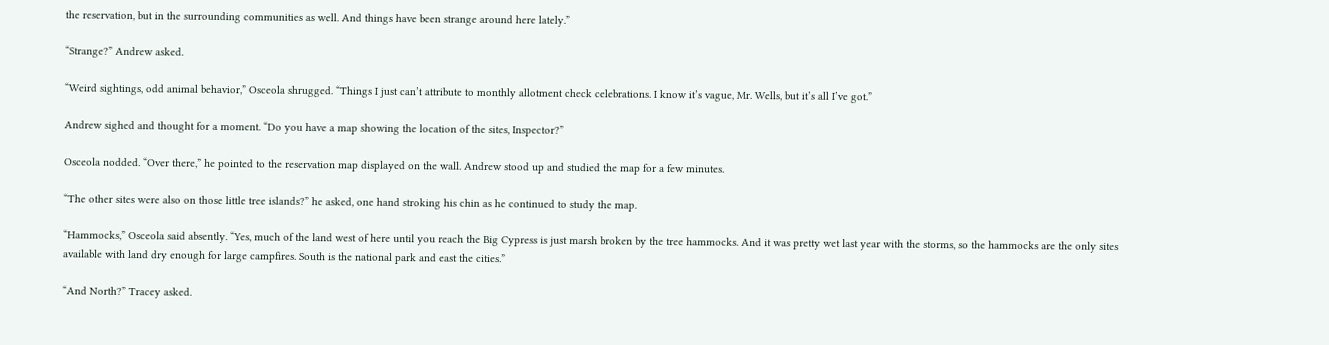the reservation, but in the surrounding communities as well. And things have been strange around here lately.”

“Strange?” Andrew asked.

“Weird sightings, odd animal behavior,” Osceola shrugged. “Things I just can’t attribute to monthly allotment check celebrations. I know it’s vague, Mr. Wells, but it’s all I’ve got.”

Andrew sighed and thought for a moment. “Do you have a map showing the location of the sites, Inspector?”

Osceola nodded. “Over there,” he pointed to the reservation map displayed on the wall. Andrew stood up and studied the map for a few minutes.

“The other sites were also on those little tree islands?” he asked, one hand stroking his chin as he continued to study the map.

“Hammocks,” Osceola said absently. “Yes, much of the land west of here until you reach the Big Cypress is just marsh broken by the tree hammocks. And it was pretty wet last year with the storms, so the hammocks are the only sites available with land dry enough for large campfires. South is the national park and east the cities.”

“And North?” Tracey asked.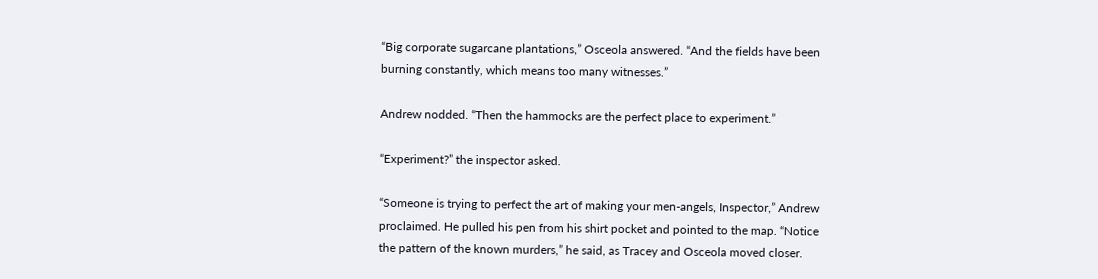“Big corporate sugarcane plantations,” Osceola answered. “And the fields have been burning constantly, which means too many witnesses.”

Andrew nodded. “Then the hammocks are the perfect place to experiment.”

“Experiment?” the inspector asked.

“Someone is trying to perfect the art of making your men-angels, Inspector,” Andrew proclaimed. He pulled his pen from his shirt pocket and pointed to the map. “Notice the pattern of the known murders,” he said, as Tracey and Osceola moved closer.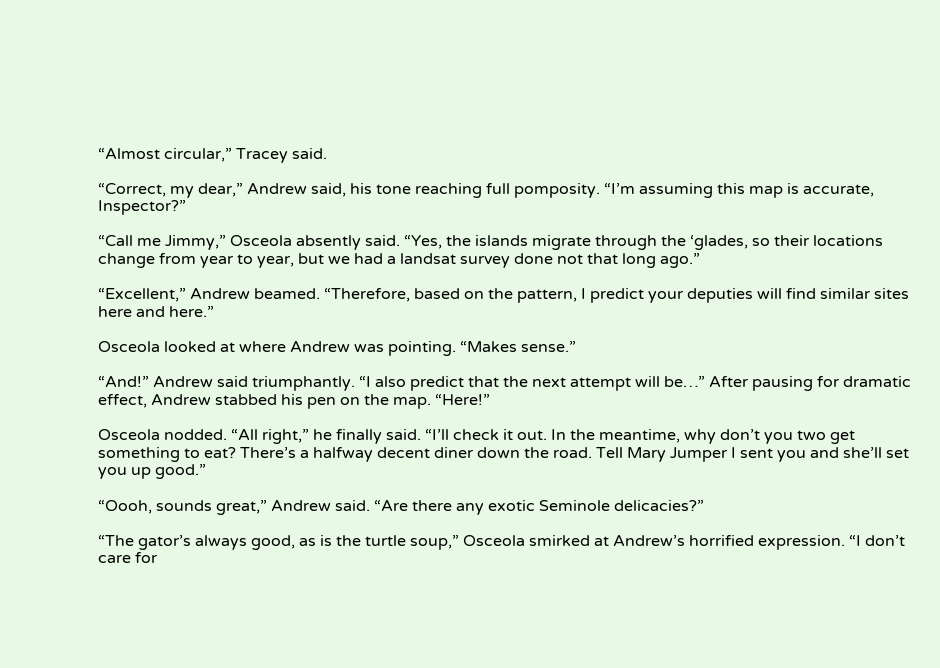“Almost circular,” Tracey said.

“Correct, my dear,” Andrew said, his tone reaching full pomposity. “I’m assuming this map is accurate, Inspector?”

“Call me Jimmy,” Osceola absently said. “Yes, the islands migrate through the ‘glades, so their locations change from year to year, but we had a landsat survey done not that long ago.”

“Excellent,” Andrew beamed. “Therefore, based on the pattern, I predict your deputies will find similar sites here and here.”

Osceola looked at where Andrew was pointing. “Makes sense.”

“And!” Andrew said triumphantly. “I also predict that the next attempt will be…” After pausing for dramatic effect, Andrew stabbed his pen on the map. “Here!”

Osceola nodded. “All right,” he finally said. “I’ll check it out. In the meantime, why don’t you two get something to eat? There’s a halfway decent diner down the road. Tell Mary Jumper I sent you and she’ll set you up good.”

“Oooh, sounds great,” Andrew said. “Are there any exotic Seminole delicacies?”

“The gator’s always good, as is the turtle soup,” Osceola smirked at Andrew’s horrified expression. “I don’t care for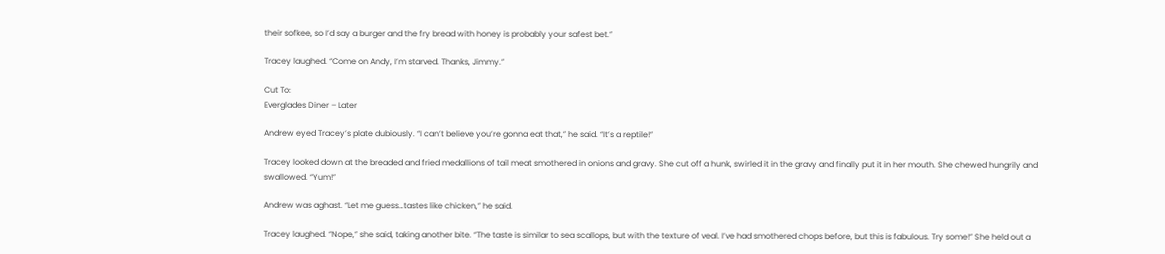their sofkee, so I’d say a burger and the fry bread with honey is probably your safest bet.”

Tracey laughed. “Come on Andy, I’m starved. Thanks, Jimmy.”

Cut To:
Everglades Diner – Later

Andrew eyed Tracey’s plate dubiously. “I can’t believe you’re gonna eat that,” he said. “It’s a reptile!”

Tracey looked down at the breaded and fried medallions of tail meat smothered in onions and gravy. She cut off a hunk, swirled it in the gravy and finally put it in her mouth. She chewed hungrily and swallowed. “Yum!”

Andrew was aghast. “Let me guess…tastes like chicken,” he said.

Tracey laughed. “Nope,” she said, taking another bite. “The taste is similar to sea scallops, but with the texture of veal. I’ve had smothered chops before, but this is fabulous. Try some!” She held out a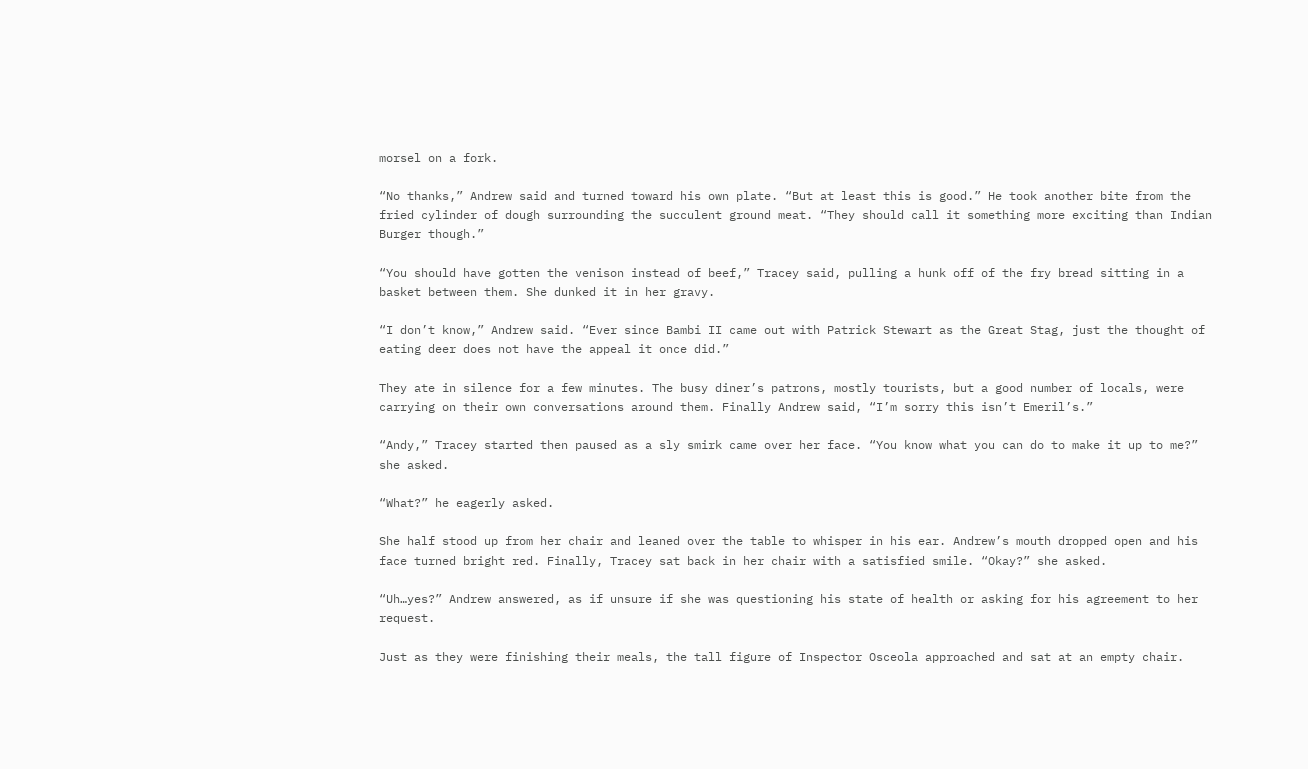morsel on a fork.

“No thanks,” Andrew said and turned toward his own plate. “But at least this is good.” He took another bite from the fried cylinder of dough surrounding the succulent ground meat. “They should call it something more exciting than Indian Burger though.”

“You should have gotten the venison instead of beef,” Tracey said, pulling a hunk off of the fry bread sitting in a basket between them. She dunked it in her gravy.

“I don’t know,” Andrew said. “Ever since Bambi II came out with Patrick Stewart as the Great Stag, just the thought of eating deer does not have the appeal it once did.”

They ate in silence for a few minutes. The busy diner’s patrons, mostly tourists, but a good number of locals, were carrying on their own conversations around them. Finally Andrew said, “I’m sorry this isn’t Emeril’s.”

“Andy,” Tracey started then paused as a sly smirk came over her face. “You know what you can do to make it up to me?” she asked.

“What?” he eagerly asked.

She half stood up from her chair and leaned over the table to whisper in his ear. Andrew’s mouth dropped open and his face turned bright red. Finally, Tracey sat back in her chair with a satisfied smile. “Okay?” she asked.

“Uh…yes?” Andrew answered, as if unsure if she was questioning his state of health or asking for his agreement to her request.

Just as they were finishing their meals, the tall figure of Inspector Osceola approached and sat at an empty chair.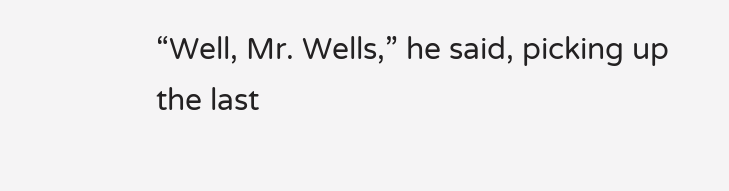“Well, Mr. Wells,” he said, picking up the last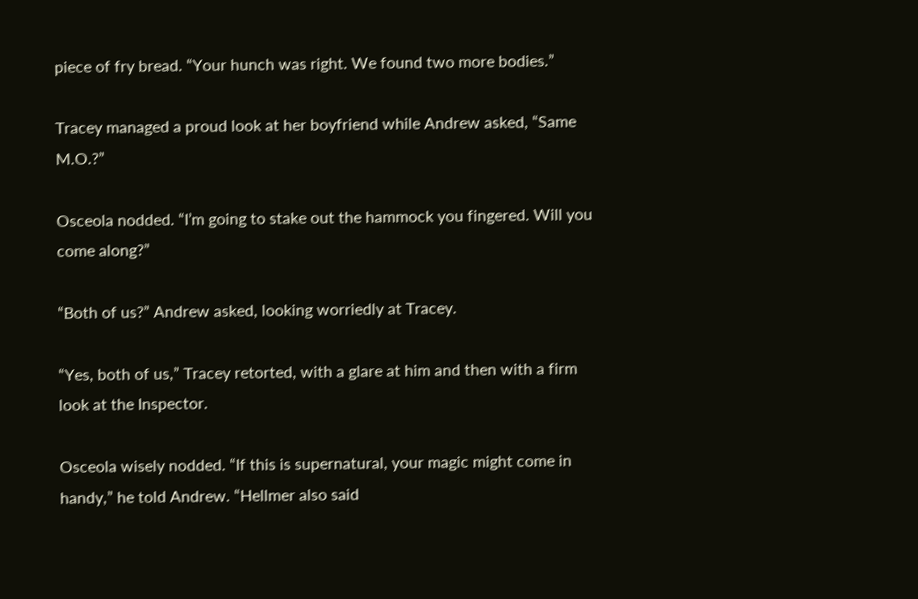piece of fry bread. “Your hunch was right. We found two more bodies.”

Tracey managed a proud look at her boyfriend while Andrew asked, “Same M.O.?”

Osceola nodded. “I’m going to stake out the hammock you fingered. Will you come along?”

“Both of us?” Andrew asked, looking worriedly at Tracey.

“Yes, both of us,” Tracey retorted, with a glare at him and then with a firm look at the Inspector.

Osceola wisely nodded. “If this is supernatural, your magic might come in handy,” he told Andrew. “Hellmer also said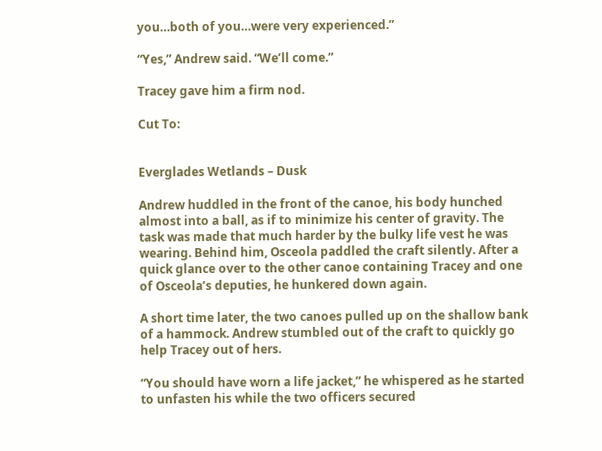you…both of you…were very experienced.”

“Yes,” Andrew said. “We’ll come.”

Tracey gave him a firm nod.

Cut To:


Everglades Wetlands – Dusk

Andrew huddled in the front of the canoe, his body hunched almost into a ball, as if to minimize his center of gravity. The task was made that much harder by the bulky life vest he was wearing. Behind him, Osceola paddled the craft silently. After a quick glance over to the other canoe containing Tracey and one of Osceola’s deputies, he hunkered down again.

A short time later, the two canoes pulled up on the shallow bank of a hammock. Andrew stumbled out of the craft to quickly go help Tracey out of hers.

“You should have worn a life jacket,” he whispered as he started to unfasten his while the two officers secured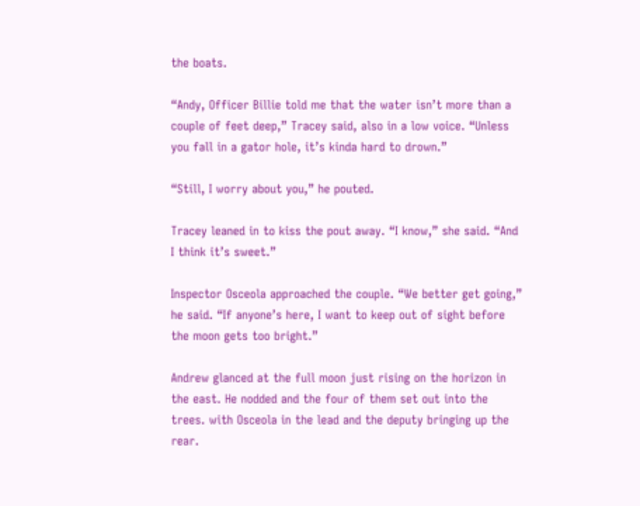the boats.

“Andy, Officer Billie told me that the water isn’t more than a couple of feet deep,” Tracey said, also in a low voice. “Unless you fall in a gator hole, it’s kinda hard to drown.”

“Still, I worry about you,” he pouted.

Tracey leaned in to kiss the pout away. “I know,” she said. “And I think it’s sweet.”

Inspector Osceola approached the couple. “We better get going,” he said. “If anyone’s here, I want to keep out of sight before the moon gets too bright.”

Andrew glanced at the full moon just rising on the horizon in the east. He nodded and the four of them set out into the trees. with Osceola in the lead and the deputy bringing up the rear.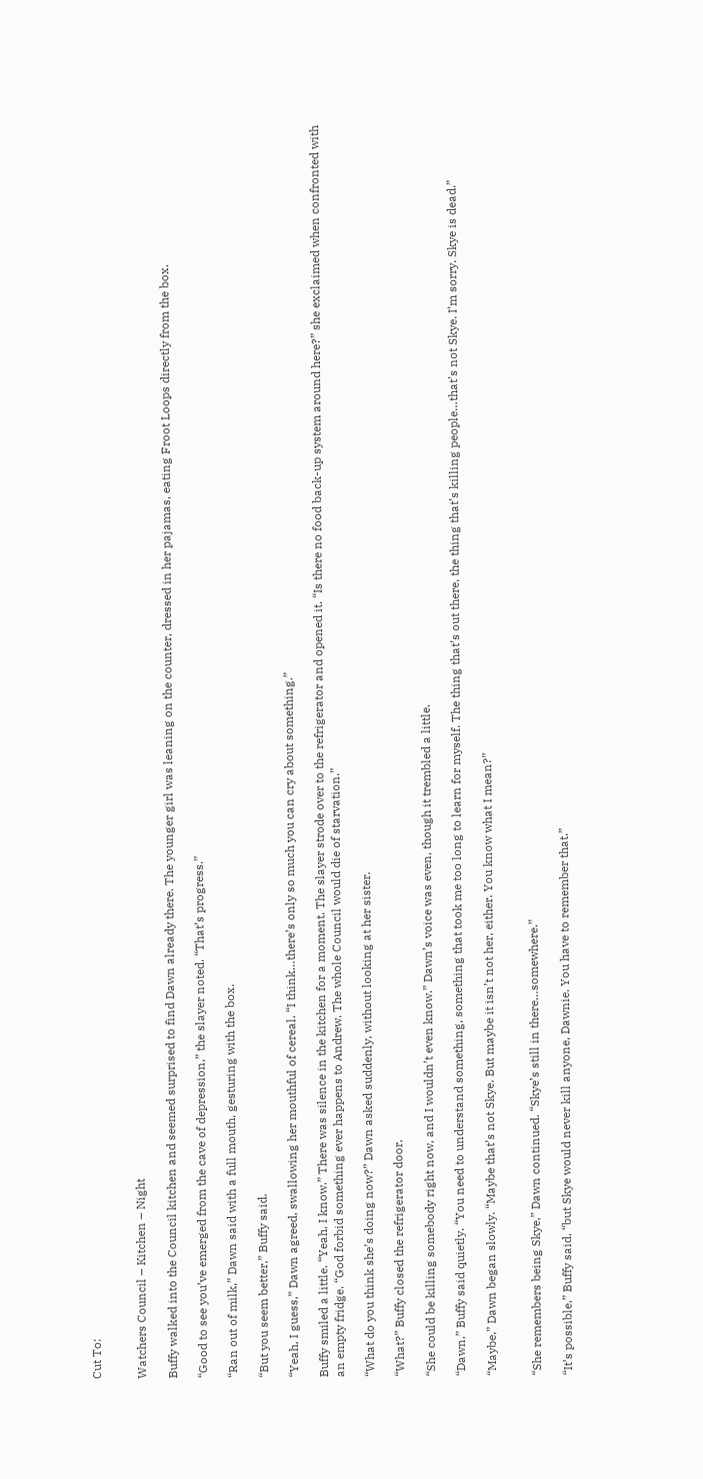Cut To:


Watchers Council – Kitchen – Night

Buffy walked into the Council kitchen and seemed surprised to find Dawn already there. The younger girl was leaning on the counter, dressed in her pajamas, eating Froot Loops directly from the box.

“Good to see you’ve emerged from the cave of depression,” the slayer noted. “That’s progress.”

“Ran out of milk,” Dawn said with a full mouth, gesturing with the box.

“But you seem better,” Buffy said.

“Yeah, I guess,” Dawn agreed, swallowing her mouthful of cereal. “I think…there’s only so much you can cry about something.”

Buffy smiled a little. “Yeah, I know.” There was silence in the kitchen for a moment. The slayer strode over to the refrigerator and opened it. “Is there no food back-up system around here?” she exclaimed when confronted with an empty fridge. “God forbid something ever happens to Andrew. The whole Council would die of starvation.”

“What do you think she’s doing now?” Dawn asked suddenly, without looking at her sister.

“What?” Buffy closed the refrigerator door.

“She could be killing somebody right now, and I wouldn’t even know.” Dawn’s voice was even, though it trembled a little.

“Dawn,” Buffy said quietly. “You need to understand something, something that took me too long to learn for myself. The thing that’s out there, the thing that’s killing people…that’s not Skye. I’m sorry. Skye is dead.”

“Maybe,” Dawn began slowly. “Maybe that’s not Skye. But maybe it isn’t not her, either. You know what I mean?”


“She remembers being Skye,” Dawn continued. “Skye’s still in there…somewhere.”

“It’s possible,” Buffy said, “but Skye would never kill anyone, Dawnie. You have to remember that.”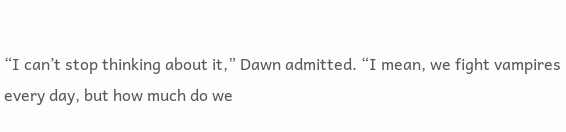“I can’t stop thinking about it,” Dawn admitted. “I mean, we fight vampires every day, but how much do we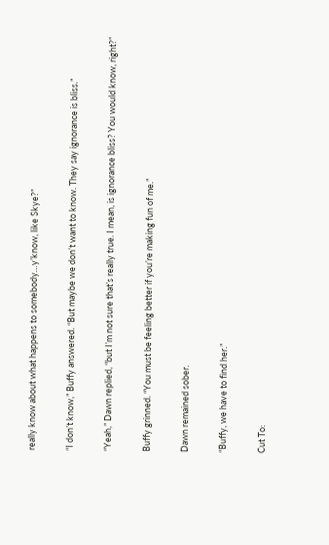really know about what happens to somebody…y’know, like Skye?”

“I don’t know,” Buffy answered. “But maybe we don’t want to know. They say ignorance is bliss.”

“Yeah,” Dawn replied, “but I’m not sure that’s really true. I mean, is ignorance bliss? You would know, right?”

Buffy grinned. “You must be feeling better if you’re making fun of me.”

Dawn remained sober.

“Buffy, we have to find her.”

Cut To: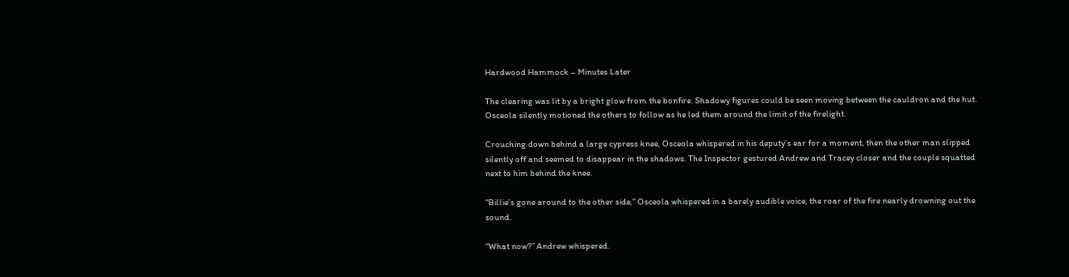Hardwood Hammock – Minutes Later

The clearing was lit by a bright glow from the bonfire. Shadowy figures could be seen moving between the cauldron and the hut. Osceola silently motioned the others to follow as he led them around the limit of the firelight.

Crouching down behind a large cypress knee, Osceola whispered in his deputy’s ear for a moment, then the other man slipped silently off and seemed to disappear in the shadows. The Inspector gestured Andrew and Tracey closer and the couple squatted next to him behind the knee.

“Billie’s gone around to the other side,” Osceola whispered in a barely audible voice, the roar of the fire nearly drowning out the sound.

“What now?” Andrew whispered.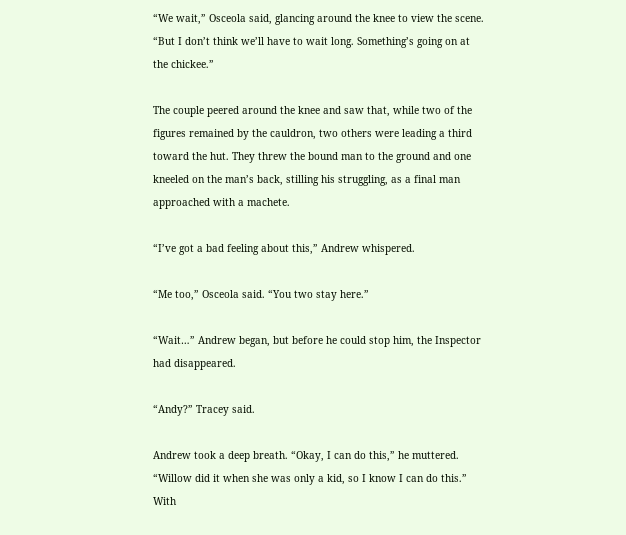“We wait,” Osceola said, glancing around the knee to view the scene. “But I don’t think we’ll have to wait long. Something’s going on at the chickee.”

The couple peered around the knee and saw that, while two of the figures remained by the cauldron, two others were leading a third toward the hut. They threw the bound man to the ground and one kneeled on the man’s back, stilling his struggling, as a final man approached with a machete.

“I’ve got a bad feeling about this,” Andrew whispered.

“Me too,” Osceola said. “You two stay here.”

“Wait…” Andrew began, but before he could stop him, the Inspector had disappeared.

“Andy?” Tracey said.

Andrew took a deep breath. “Okay, I can do this,” he muttered. “Willow did it when she was only a kid, so I know I can do this.” With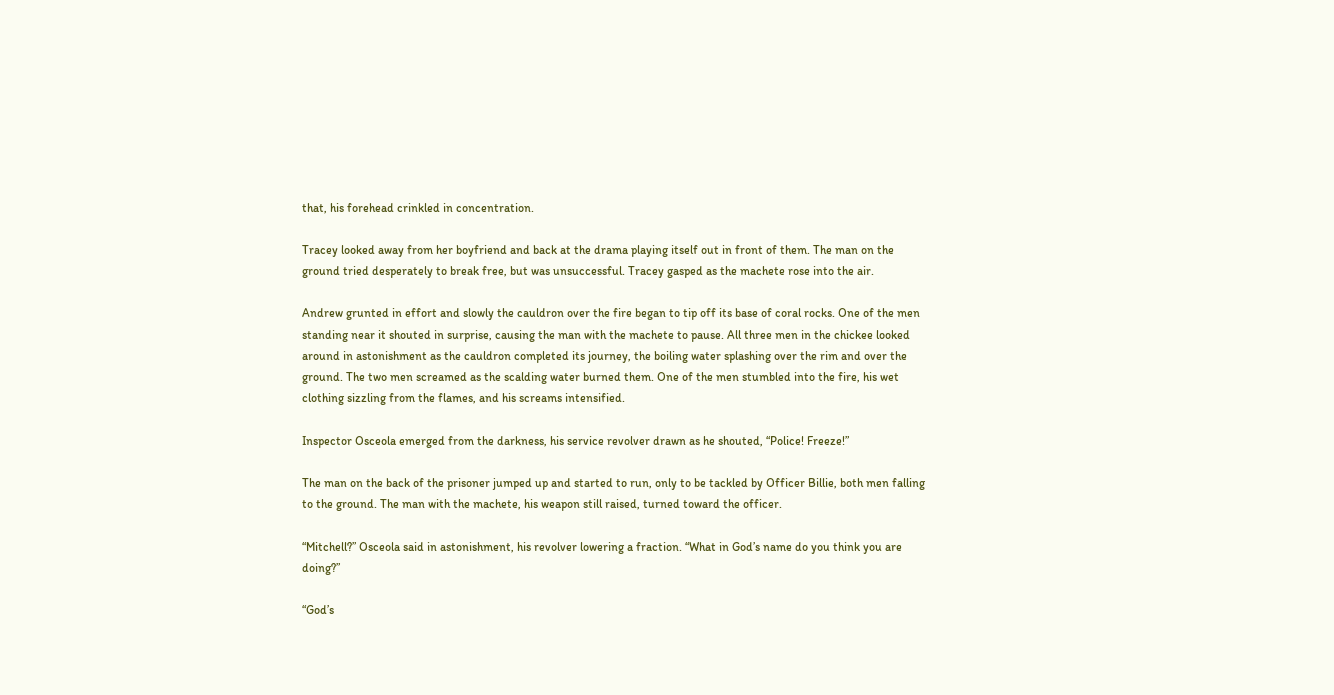that, his forehead crinkled in concentration.

Tracey looked away from her boyfriend and back at the drama playing itself out in front of them. The man on the ground tried desperately to break free, but was unsuccessful. Tracey gasped as the machete rose into the air.

Andrew grunted in effort and slowly the cauldron over the fire began to tip off its base of coral rocks. One of the men standing near it shouted in surprise, causing the man with the machete to pause. All three men in the chickee looked around in astonishment as the cauldron completed its journey, the boiling water splashing over the rim and over the ground. The two men screamed as the scalding water burned them. One of the men stumbled into the fire, his wet clothing sizzling from the flames, and his screams intensified.

Inspector Osceola emerged from the darkness, his service revolver drawn as he shouted, “Police! Freeze!”

The man on the back of the prisoner jumped up and started to run, only to be tackled by Officer Billie, both men falling to the ground. The man with the machete, his weapon still raised, turned toward the officer.

“Mitchell?” Osceola said in astonishment, his revolver lowering a fraction. “What in God’s name do you think you are doing?”

“God’s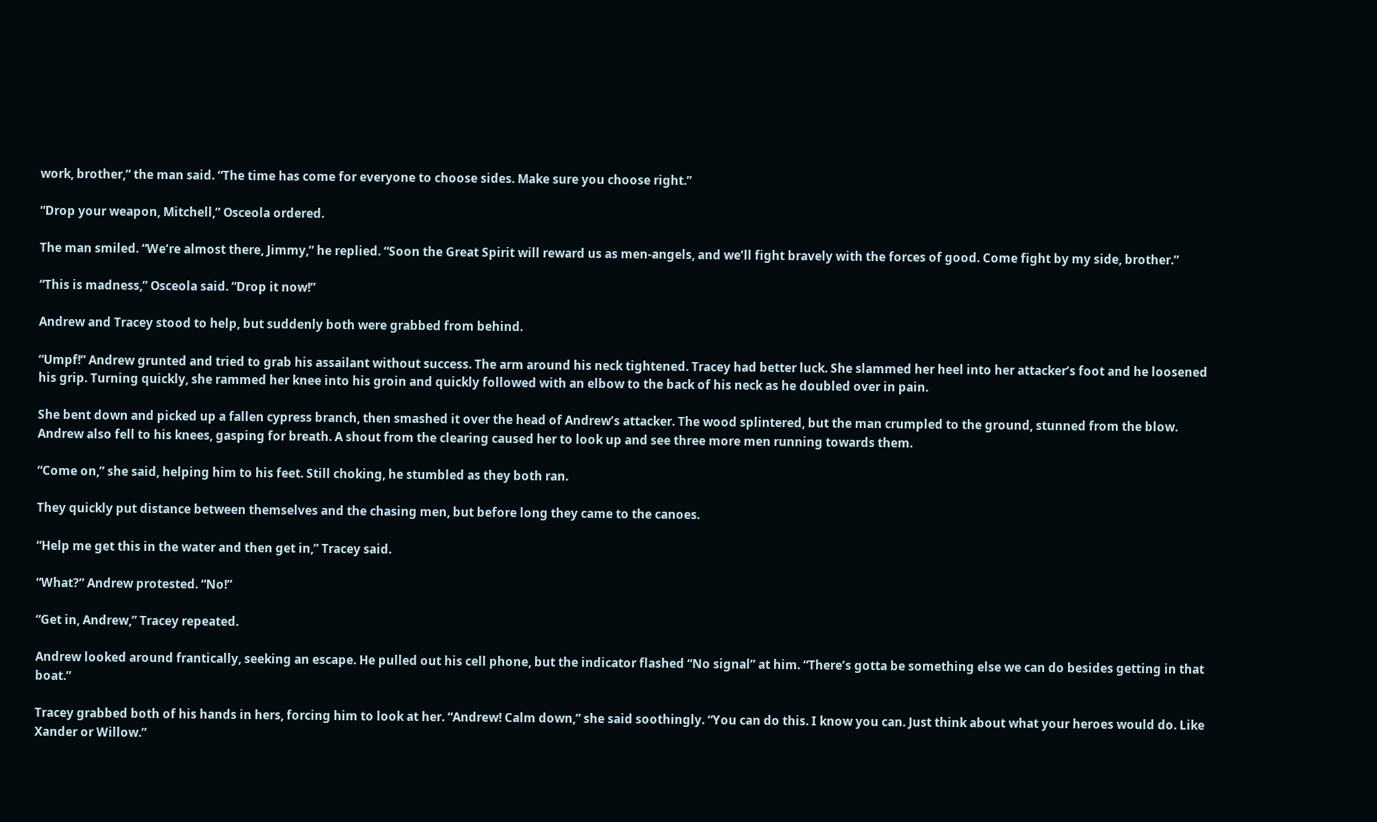work, brother,” the man said. “The time has come for everyone to choose sides. Make sure you choose right.”

“Drop your weapon, Mitchell,” Osceola ordered.

The man smiled. “We’re almost there, Jimmy,” he replied. “Soon the Great Spirit will reward us as men-angels, and we’ll fight bravely with the forces of good. Come fight by my side, brother.”

“This is madness,” Osceola said. “Drop it now!”

Andrew and Tracey stood to help, but suddenly both were grabbed from behind.

“Umpf!” Andrew grunted and tried to grab his assailant without success. The arm around his neck tightened. Tracey had better luck. She slammed her heel into her attacker’s foot and he loosened his grip. Turning quickly, she rammed her knee into his groin and quickly followed with an elbow to the back of his neck as he doubled over in pain.

She bent down and picked up a fallen cypress branch, then smashed it over the head of Andrew’s attacker. The wood splintered, but the man crumpled to the ground, stunned from the blow. Andrew also fell to his knees, gasping for breath. A shout from the clearing caused her to look up and see three more men running towards them.

“Come on,” she said, helping him to his feet. Still choking, he stumbled as they both ran.

They quickly put distance between themselves and the chasing men, but before long they came to the canoes.

“Help me get this in the water and then get in,” Tracey said.

“What?” Andrew protested. “No!”

“Get in, Andrew,” Tracey repeated.

Andrew looked around frantically, seeking an escape. He pulled out his cell phone, but the indicator flashed “No signal” at him. “There’s gotta be something else we can do besides getting in that boat.”

Tracey grabbed both of his hands in hers, forcing him to look at her. “Andrew! Calm down,” she said soothingly. “You can do this. I know you can. Just think about what your heroes would do. Like Xander or Willow.”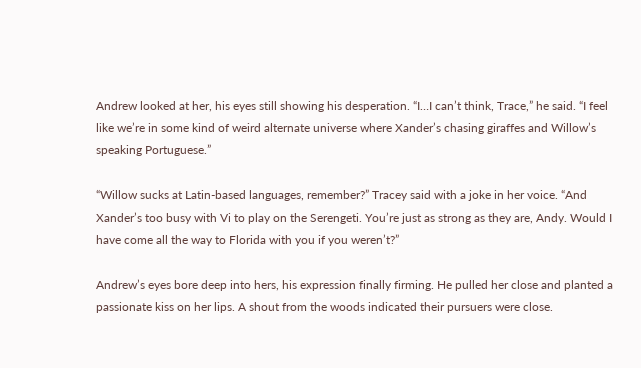Andrew looked at her, his eyes still showing his desperation. “I…I can’t think, Trace,” he said. “I feel like we’re in some kind of weird alternate universe where Xander’s chasing giraffes and Willow’s speaking Portuguese.”

“Willow sucks at Latin-based languages, remember?” Tracey said with a joke in her voice. “And Xander’s too busy with Vi to play on the Serengeti. You’re just as strong as they are, Andy. Would I have come all the way to Florida with you if you weren’t?”

Andrew’s eyes bore deep into hers, his expression finally firming. He pulled her close and planted a passionate kiss on her lips. A shout from the woods indicated their pursuers were close.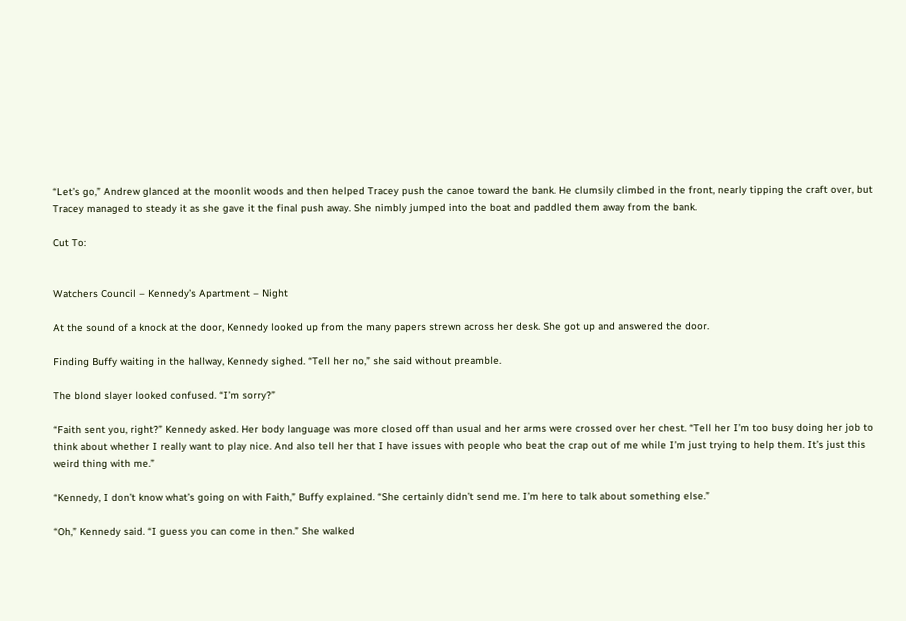“Let’s go,” Andrew glanced at the moonlit woods and then helped Tracey push the canoe toward the bank. He clumsily climbed in the front, nearly tipping the craft over, but Tracey managed to steady it as she gave it the final push away. She nimbly jumped into the boat and paddled them away from the bank.

Cut To:


Watchers Council – Kennedy’s Apartment – Night

At the sound of a knock at the door, Kennedy looked up from the many papers strewn across her desk. She got up and answered the door.

Finding Buffy waiting in the hallway, Kennedy sighed. “Tell her no,” she said without preamble.

The blond slayer looked confused. “I’m sorry?”

“Faith sent you, right?” Kennedy asked. Her body language was more closed off than usual and her arms were crossed over her chest. “Tell her I’m too busy doing her job to think about whether I really want to play nice. And also tell her that I have issues with people who beat the crap out of me while I’m just trying to help them. It’s just this weird thing with me.”

“Kennedy, I don’t know what’s going on with Faith,” Buffy explained. “She certainly didn’t send me. I’m here to talk about something else.”

“Oh,” Kennedy said. “I guess you can come in then.” She walked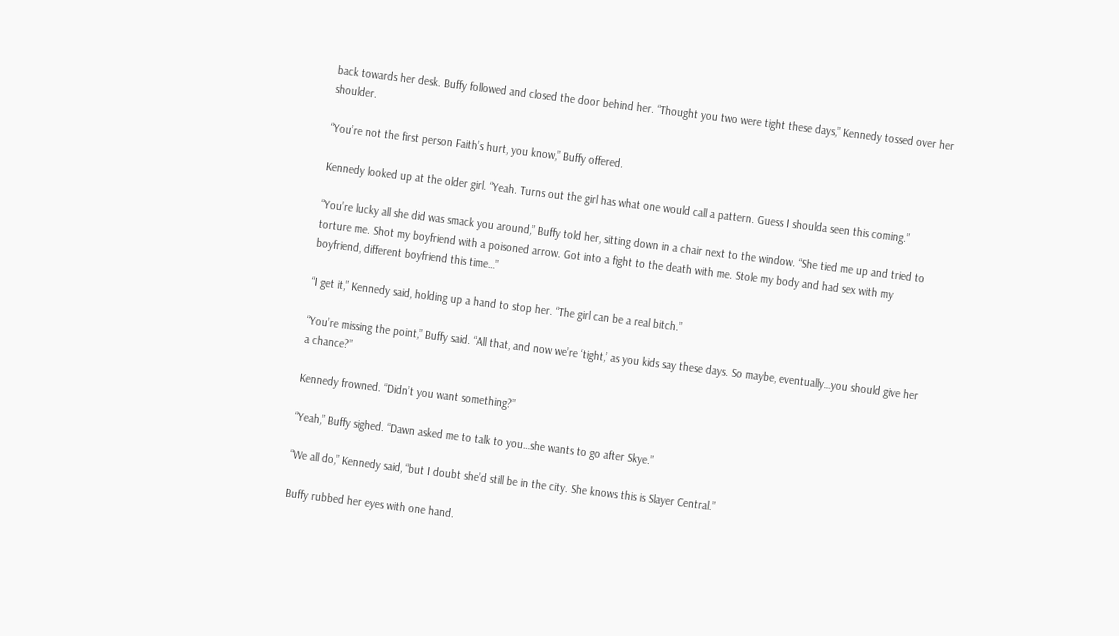back towards her desk. Buffy followed and closed the door behind her. “Thought you two were tight these days,” Kennedy tossed over her shoulder.

“You’re not the first person Faith’s hurt, you know,” Buffy offered.

Kennedy looked up at the older girl. “Yeah. Turns out the girl has what one would call a pattern. Guess I shoulda seen this coming.”

“You’re lucky all she did was smack you around,” Buffy told her, sitting down in a chair next to the window. “She tied me up and tried to torture me. Shot my boyfriend with a poisoned arrow. Got into a fight to the death with me. Stole my body and had sex with my boyfriend, different boyfriend this time…”

“I get it,” Kennedy said, holding up a hand to stop her. “The girl can be a real bitch.”

“You’re missing the point,” Buffy said. “All that, and now we’re ‘tight,’ as you kids say these days. So maybe, eventually…you should give her a chance?”

Kennedy frowned. “Didn’t you want something?”

“Yeah,” Buffy sighed. “Dawn asked me to talk to you…she wants to go after Skye.”

“We all do,” Kennedy said, “but I doubt she’d still be in the city. She knows this is Slayer Central.”

Buffy rubbed her eyes with one hand.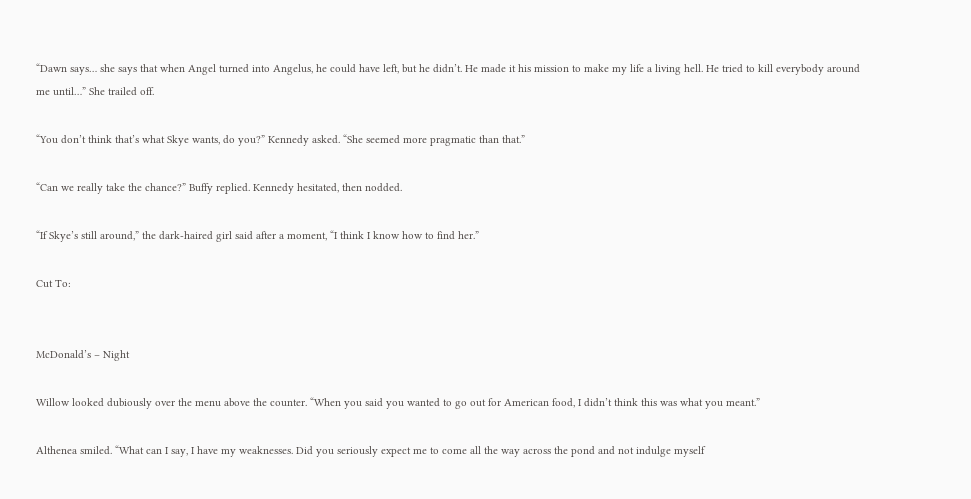“Dawn says… she says that when Angel turned into Angelus, he could have left, but he didn’t. He made it his mission to make my life a living hell. He tried to kill everybody around me until…” She trailed off.

“You don’t think that’s what Skye wants, do you?” Kennedy asked. “She seemed more pragmatic than that.”

“Can we really take the chance?” Buffy replied. Kennedy hesitated, then nodded.

“If Skye’s still around,” the dark-haired girl said after a moment, “I think I know how to find her.”

Cut To:


McDonald’s – Night

Willow looked dubiously over the menu above the counter. “When you said you wanted to go out for American food, I didn’t think this was what you meant.”

Althenea smiled. “What can I say, I have my weaknesses. Did you seriously expect me to come all the way across the pond and not indulge myself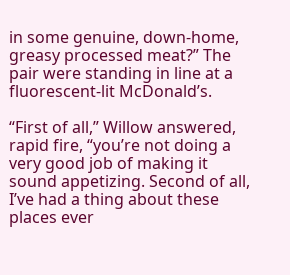in some genuine, down-home, greasy processed meat?” The pair were standing in line at a fluorescent-lit McDonald’s.

“First of all,” Willow answered, rapid fire, “you’re not doing a very good job of making it sound appetizing. Second of all, I’ve had a thing about these places ever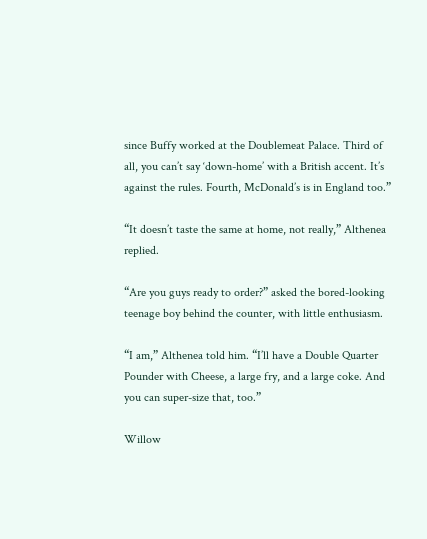since Buffy worked at the Doublemeat Palace. Third of all, you can’t say ‘down-home’ with a British accent. It’s against the rules. Fourth, McDonald’s is in England too.”

“It doesn’t taste the same at home, not really,” Althenea replied.

“Are you guys ready to order?” asked the bored-looking teenage boy behind the counter, with little enthusiasm.

“I am,” Althenea told him. “I’ll have a Double Quarter Pounder with Cheese, a large fry, and a large coke. And you can super-size that, too.”

Willow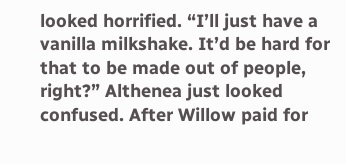looked horrified. “I’ll just have a vanilla milkshake. It’d be hard for that to be made out of people, right?” Althenea just looked confused. After Willow paid for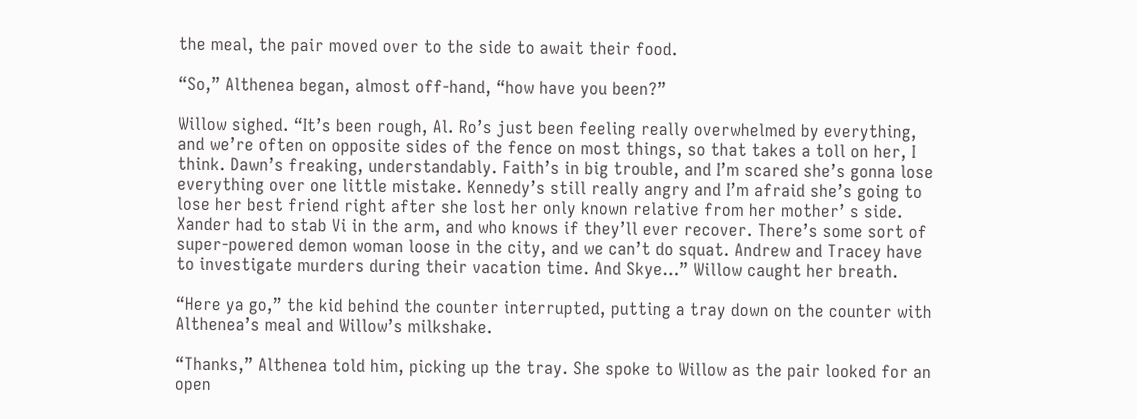the meal, the pair moved over to the side to await their food.

“So,” Althenea began, almost off-hand, “how have you been?”

Willow sighed. “It’s been rough, Al. Ro’s just been feeling really overwhelmed by everything, and we’re often on opposite sides of the fence on most things, so that takes a toll on her, I think. Dawn’s freaking, understandably. Faith’s in big trouble, and I’m scared she’s gonna lose everything over one little mistake. Kennedy’s still really angry and I’m afraid she’s going to lose her best friend right after she lost her only known relative from her mother’ s side. Xander had to stab Vi in the arm, and who knows if they’ll ever recover. There’s some sort of super-powered demon woman loose in the city, and we can’t do squat. Andrew and Tracey have to investigate murders during their vacation time. And Skye…” Willow caught her breath.

“Here ya go,” the kid behind the counter interrupted, putting a tray down on the counter with Althenea’s meal and Willow’s milkshake.

“Thanks,” Althenea told him, picking up the tray. She spoke to Willow as the pair looked for an open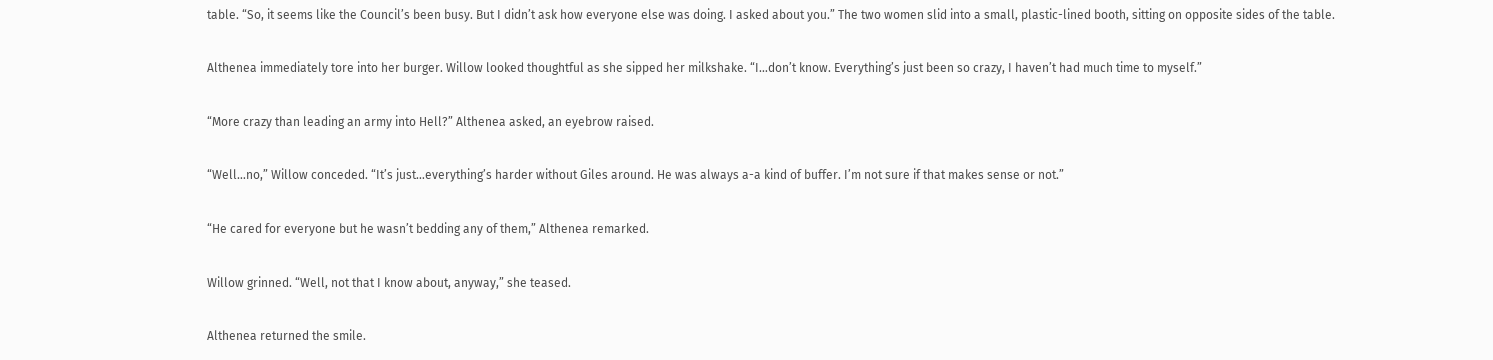table. “So, it seems like the Council’s been busy. But I didn’t ask how everyone else was doing. I asked about you.” The two women slid into a small, plastic-lined booth, sitting on opposite sides of the table.

Althenea immediately tore into her burger. Willow looked thoughtful as she sipped her milkshake. “I…don’t know. Everything’s just been so crazy, I haven’t had much time to myself.”

“More crazy than leading an army into Hell?” Althenea asked, an eyebrow raised.

“Well…no,” Willow conceded. “It’s just…everything’s harder without Giles around. He was always a-a kind of buffer. I’m not sure if that makes sense or not.”

“He cared for everyone but he wasn’t bedding any of them,” Althenea remarked.

Willow grinned. “Well, not that I know about, anyway,” she teased.

Althenea returned the smile.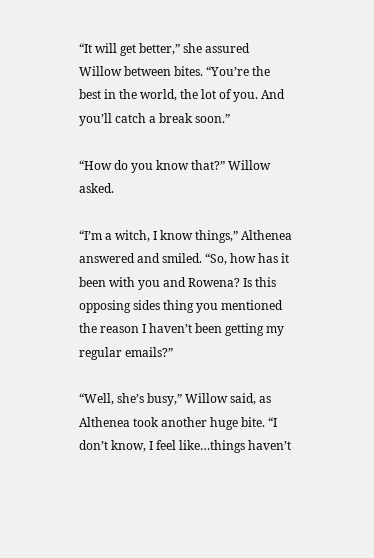“It will get better,” she assured Willow between bites. “You’re the best in the world, the lot of you. And you’ll catch a break soon.”

“How do you know that?” Willow asked.

“I’m a witch, I know things,” Althenea answered and smiled. “So, how has it been with you and Rowena? Is this opposing sides thing you mentioned the reason I haven’t been getting my regular emails?”

“Well, she’s busy,” Willow said, as Althenea took another huge bite. “I don’t know, I feel like…things haven’t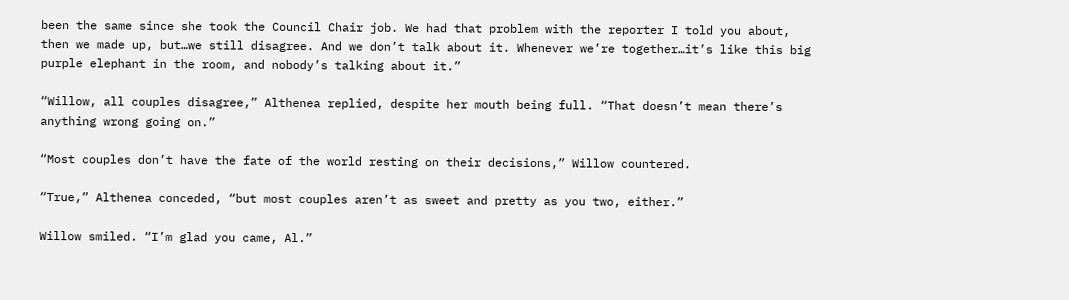been the same since she took the Council Chair job. We had that problem with the reporter I told you about, then we made up, but…we still disagree. And we don’t talk about it. Whenever we’re together…it’s like this big purple elephant in the room, and nobody’s talking about it.”

“Willow, all couples disagree,” Althenea replied, despite her mouth being full. “That doesn’t mean there’s anything wrong going on.”

“Most couples don’t have the fate of the world resting on their decisions,” Willow countered.

“True,” Althenea conceded, “but most couples aren’t as sweet and pretty as you two, either.”

Willow smiled. “I’m glad you came, Al.”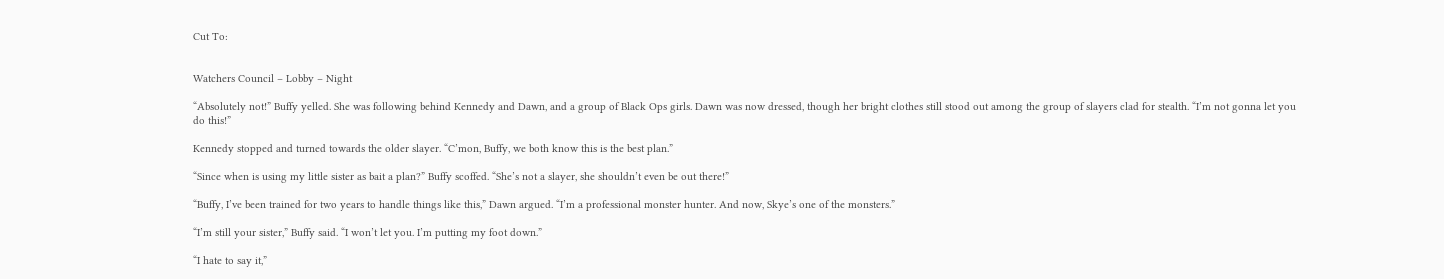Cut To:


Watchers Council – Lobby – Night

“Absolutely not!” Buffy yelled. She was following behind Kennedy and Dawn, and a group of Black Ops girls. Dawn was now dressed, though her bright clothes still stood out among the group of slayers clad for stealth. “I’m not gonna let you do this!”

Kennedy stopped and turned towards the older slayer. “C’mon, Buffy, we both know this is the best plan.”

“Since when is using my little sister as bait a plan?” Buffy scoffed. “She’s not a slayer, she shouldn’t even be out there!”

“Buffy, I’ve been trained for two years to handle things like this,” Dawn argued. “I’m a professional monster hunter. And now, Skye’s one of the monsters.”

“I’m still your sister,” Buffy said. “I won’t let you. I’m putting my foot down.”

“I hate to say it,”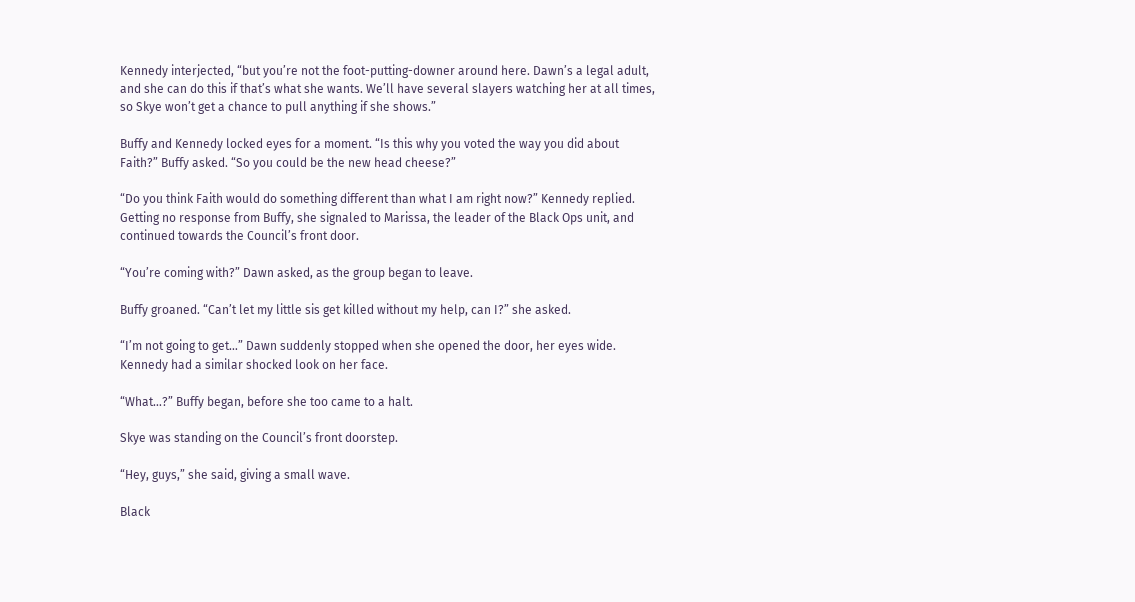Kennedy interjected, “but you’re not the foot-putting-downer around here. Dawn’s a legal adult, and she can do this if that’s what she wants. We’ll have several slayers watching her at all times, so Skye won’t get a chance to pull anything if she shows.”

Buffy and Kennedy locked eyes for a moment. “Is this why you voted the way you did about Faith?” Buffy asked. “So you could be the new head cheese?”

“Do you think Faith would do something different than what I am right now?” Kennedy replied. Getting no response from Buffy, she signaled to Marissa, the leader of the Black Ops unit, and continued towards the Council’s front door.

“You’re coming with?” Dawn asked, as the group began to leave.

Buffy groaned. “Can’t let my little sis get killed without my help, can I?” she asked.

“I’m not going to get…” Dawn suddenly stopped when she opened the door, her eyes wide. Kennedy had a similar shocked look on her face.

“What…?” Buffy began, before she too came to a halt.

Skye was standing on the Council’s front doorstep.

“Hey, guys,” she said, giving a small wave.

Black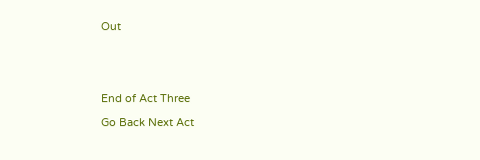Out





End of Act Three

Go Back Next Act